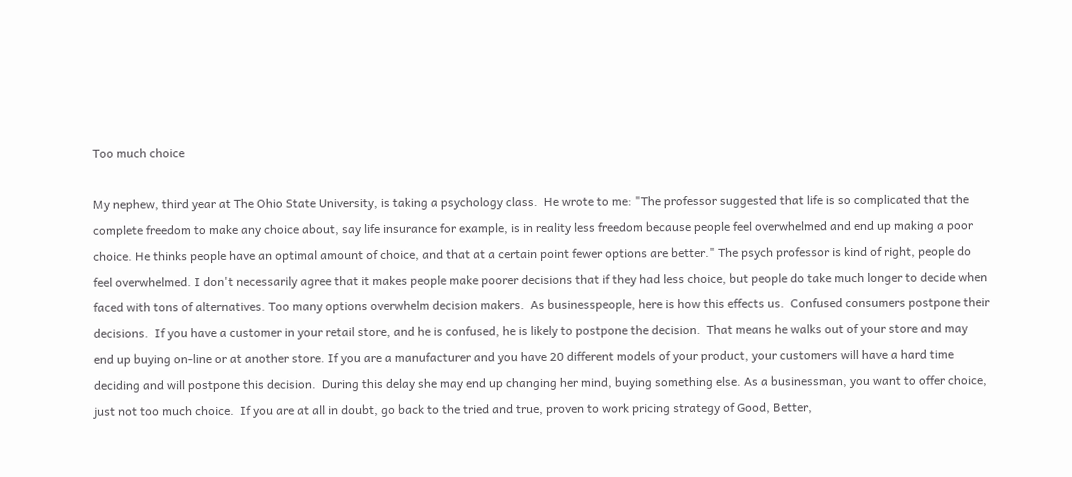Too much choice

My nephew, third year at The Ohio State University, is taking a psychology class.  He wrote to me: "The professor suggested that life is so complicated that the complete freedom to make any choice about, say life insurance for example, is in reality less freedom because people feel overwhelmed and end up making a poor choice. He thinks people have an optimal amount of choice, and that at a certain point fewer options are better." The psych professor is kind of right, people do feel overwhelmed. I don't necessarily agree that it makes people make poorer decisions that if they had less choice, but people do take much longer to decide when faced with tons of alternatives. Too many options overwhelm decision makers.  As businesspeople, here is how this effects us.  Confused consumers postpone their decisions.  If you have a customer in your retail store, and he is confused, he is likely to postpone the decision.  That means he walks out of your store and may end up buying on-line or at another store. If you are a manufacturer and you have 20 different models of your product, your customers will have a hard time deciding and will postpone this decision.  During this delay she may end up changing her mind, buying something else. As a businessman, you want to offer choice, just not too much choice.  If you are at all in doubt, go back to the tried and true, proven to work pricing strategy of Good, Better,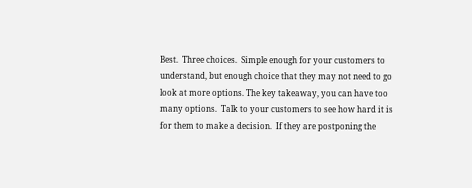Best.  Three choices.  Simple enough for your customers to understand, but enough choice that they may not need to go look at more options. The key takeaway, you can have too many options.  Talk to your customers to see how hard it is for them to make a decision.  If they are postponing the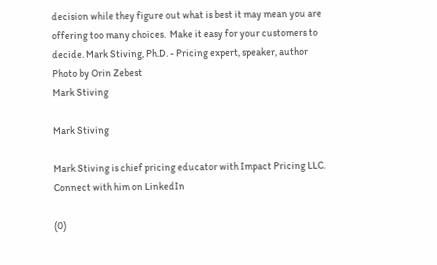decision while they figure out what is best it may mean you are offering too many choices.  Make it easy for your customers to decide. Mark Stiving, Ph.D. - Pricing expert, speaker, author Photo by Orin Zebest
Mark Stiving

Mark Stiving

Mark Stiving is chief pricing educator with Impact Pricing LLC. Connect with him on LinkedIn

(0)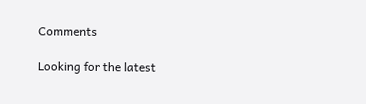Comments

Looking for the latest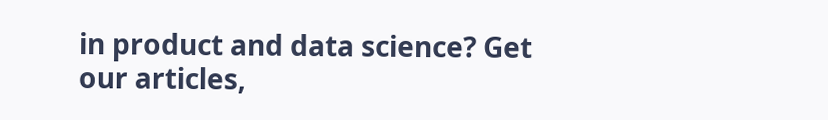in product and data science? Get our articles,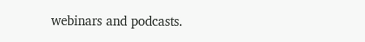webinars and podcasts.